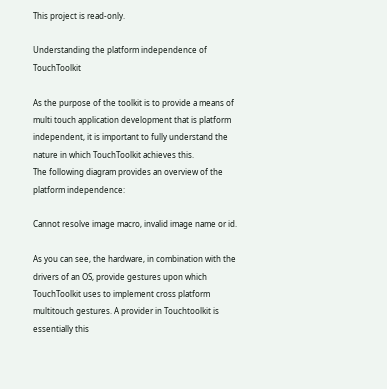This project is read-only.

Understanding the platform independence of TouchToolkit

As the purpose of the toolkit is to provide a means of multi touch application development that is platform independent, it is important to fully understand the nature in which TouchToolkit achieves this.
The following diagram provides an overview of the platform independence:

Cannot resolve image macro, invalid image name or id.

As you can see, the hardware, in combination with the drivers of an OS, provide gestures upon which TouchToolkit uses to implement cross platform multitouch gestures. A provider in Touchtoolkit is essentially this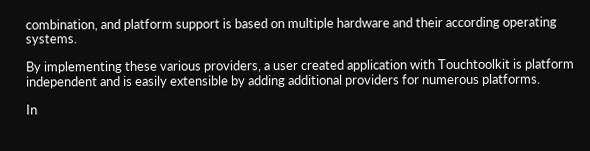combination, and platform support is based on multiple hardware and their according operating systems.

By implementing these various providers, a user created application with Touchtoolkit is platform independent and is easily extensible by adding additional providers for numerous platforms.

In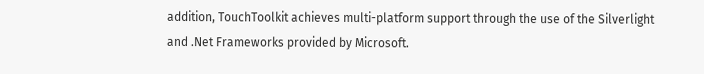addition, TouchToolkit achieves multi-platform support through the use of the Silverlight and .Net Frameworks provided by Microsoft.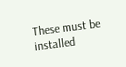These must be installed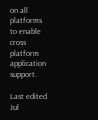on all platforms to enable cross platform application support.

Last edited Jul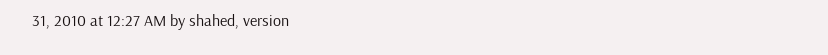31, 2010 at 12:27 AM by shahed, version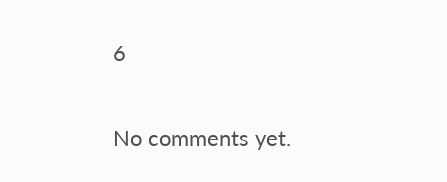6


No comments yet.